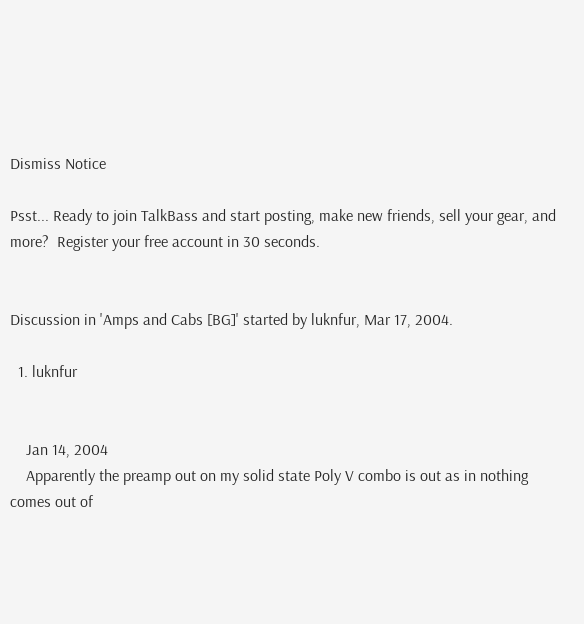Dismiss Notice

Psst... Ready to join TalkBass and start posting, make new friends, sell your gear, and more?  Register your free account in 30 seconds.


Discussion in 'Amps and Cabs [BG]' started by luknfur, Mar 17, 2004.

  1. luknfur


    Jan 14, 2004
    Apparently the preamp out on my solid state Poly V combo is out as in nothing comes out of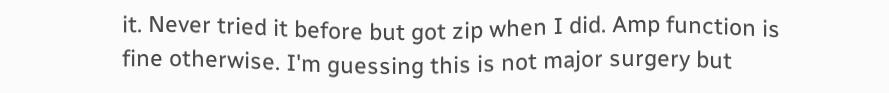it. Never tried it before but got zip when I did. Amp function is fine otherwise. I'm guessing this is not major surgery but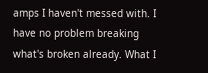amps I haven't messed with. I have no problem breaking what's broken already. What I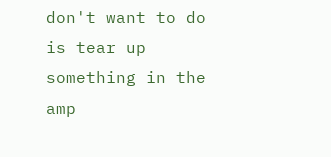don't want to do is tear up something in the amp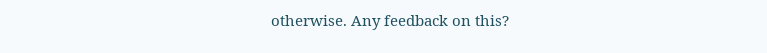otherwise. Any feedback on this?